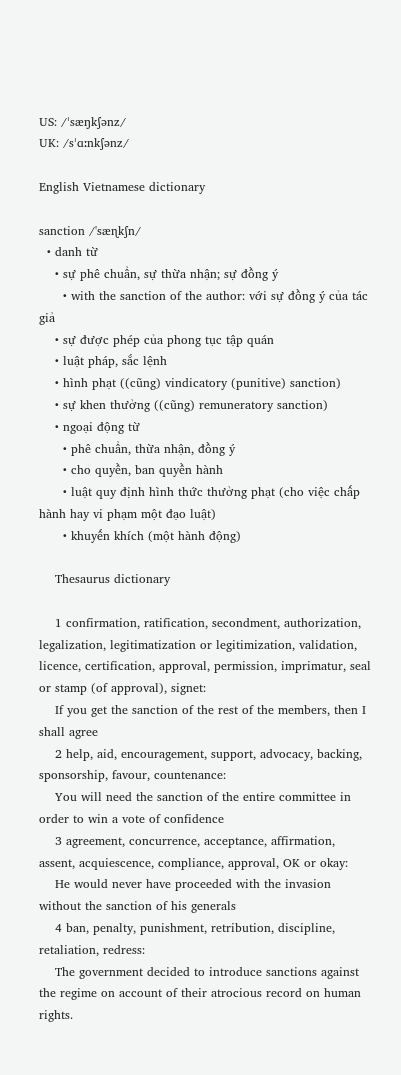US: /ˈsæŋkʃənz/
UK: /sˈɑːnkʃənz/

English Vietnamese dictionary

sanction /'sæɳkʃn/
  • danh từ
    • sự phê chuẩn, sự thừa nhận; sự đồng ý
      • with the sanction of the author: với sự đồng ý của tác giả
    • sự được phép của phong tục tập quán
    • luật pháp, sắc lệnh
    • hình phạt ((cũng) vindicatory (punitive) sanction)
    • sự khen thưởng ((cũng) remuneratory sanction)
    • ngoại động từ
      • phê chuẩn, thừa nhận, đồng ý
      • cho quyền, ban quyền hành
      • luật quy định hình thức thưởng phạt (cho việc chấp hành hay vi phạm một đạo luật)
      • khuyến khích (một hành động)

    Thesaurus dictionary

    1 confirmation, ratification, secondment, authorization, legalization, legitimatization or legitimization, validation, licence, certification, approval, permission, imprimatur, seal or stamp (of approval), signet:
    If you get the sanction of the rest of the members, then I shall agree
    2 help, aid, encouragement, support, advocacy, backing, sponsorship, favour, countenance:
    You will need the sanction of the entire committee in order to win a vote of confidence
    3 agreement, concurrence, acceptance, affirmation, assent, acquiescence, compliance, approval, OK or okay:
    He would never have proceeded with the invasion without the sanction of his generals
    4 ban, penalty, punishment, retribution, discipline, retaliation, redress:
    The government decided to introduce sanctions against the regime on account of their atrocious record on human rights.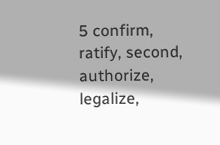5 confirm, ratify, second, authorize, legalize,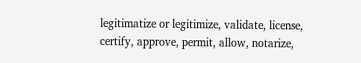legitimatize or legitimize, validate, license, certify, approve, permit, allow, notarize,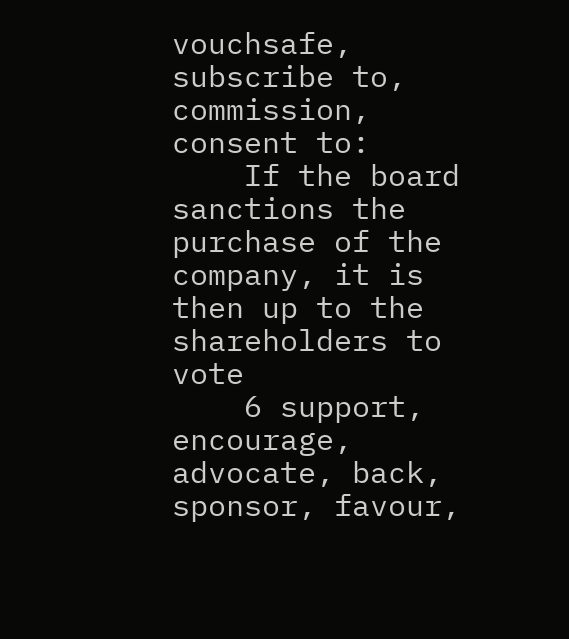vouchsafe, subscribe to, commission, consent to:
    If the board sanctions the purchase of the company, it is then up to the shareholders to vote
    6 support, encourage, advocate, back, sponsor, favour,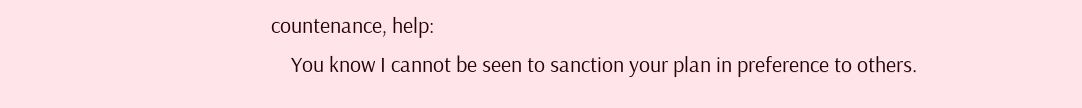countenance, help:
    You know I cannot be seen to sanction your plan in preference to others.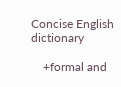Concise English dictionary

    +formal and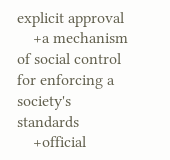explicit approval
    +a mechanism of social control for enforcing a society's standards
    +official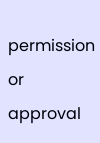permission or approval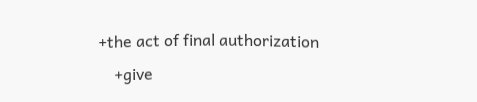+the act of final authorization
    +give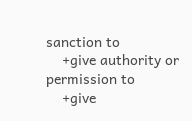sanction to
    +give authority or permission to
    +give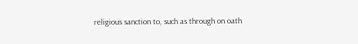religious sanction to, such as through on oath